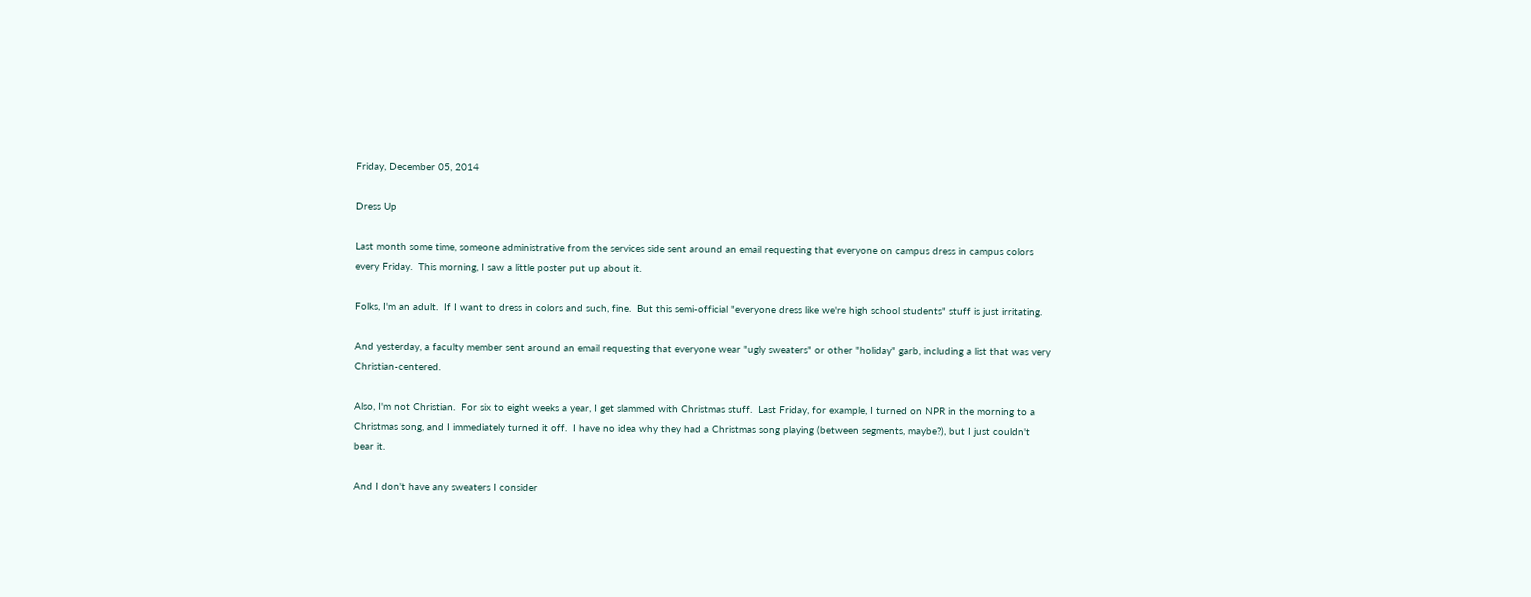Friday, December 05, 2014

Dress Up

Last month some time, someone administrative from the services side sent around an email requesting that everyone on campus dress in campus colors every Friday.  This morning, I saw a little poster put up about it.

Folks, I'm an adult.  If I want to dress in colors and such, fine.  But this semi-official "everyone dress like we're high school students" stuff is just irritating.

And yesterday, a faculty member sent around an email requesting that everyone wear "ugly sweaters" or other "holiday" garb, including a list that was very Christian-centered.

Also, I'm not Christian.  For six to eight weeks a year, I get slammed with Christmas stuff.  Last Friday, for example, I turned on NPR in the morning to a Christmas song, and I immediately turned it off.  I have no idea why they had a Christmas song playing (between segments, maybe?), but I just couldn't bear it.

And I don't have any sweaters I consider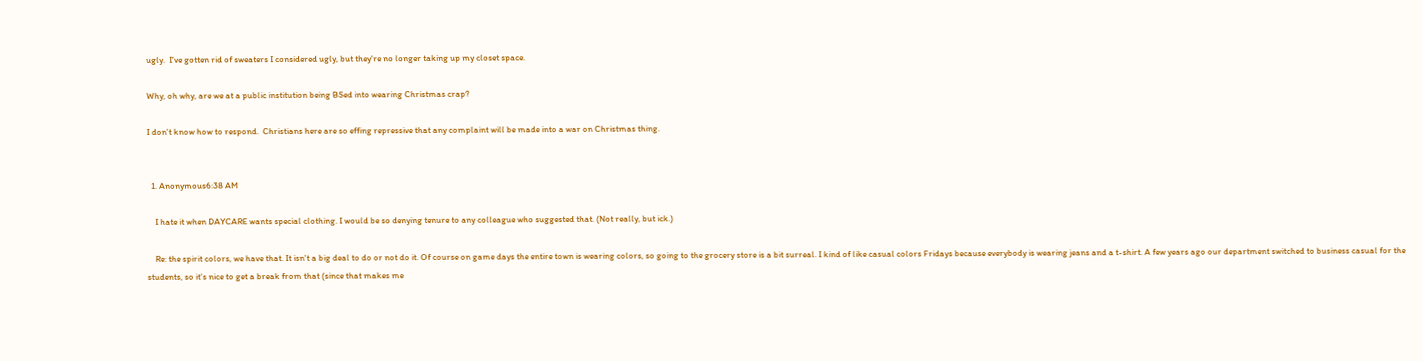ugly.  I've gotten rid of sweaters I considered ugly, but they're no longer taking up my closet space.

Why, oh why, are we at a public institution being BSed into wearing Christmas crap?

I don't know how to respond.  Christians here are so effing repressive that any complaint will be made into a war on Christmas thing.


  1. Anonymous6:38 AM

    I hate it when DAYCARE wants special clothing. I would be so denying tenure to any colleague who suggested that. (Not really, but ick.)

    Re: the spirit colors, we have that. It isn't a big deal to do or not do it. Of course on game days the entire town is wearing colors, so going to the grocery store is a bit surreal. I kind of like casual colors Fridays because everybody is wearing jeans and a t-shirt. A few years ago our department switched to business casual for the students, so it's nice to get a break from that (since that makes me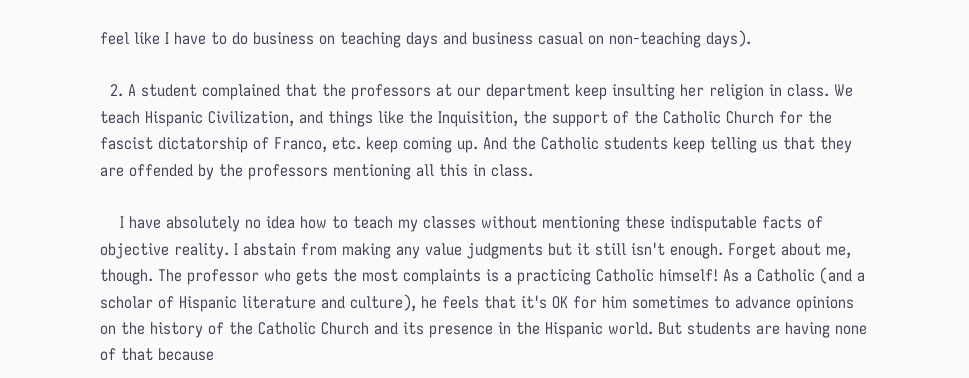feel like I have to do business on teaching days and business casual on non-teaching days).

  2. A student complained that the professors at our department keep insulting her religion in class. We teach Hispanic Civilization, and things like the Inquisition, the support of the Catholic Church for the fascist dictatorship of Franco, etc. keep coming up. And the Catholic students keep telling us that they are offended by the professors mentioning all this in class.

    I have absolutely no idea how to teach my classes without mentioning these indisputable facts of objective reality. I abstain from making any value judgments but it still isn't enough. Forget about me, though. The professor who gets the most complaints is a practicing Catholic himself! As a Catholic (and a scholar of Hispanic literature and culture), he feels that it's OK for him sometimes to advance opinions on the history of the Catholic Church and its presence in the Hispanic world. But students are having none of that because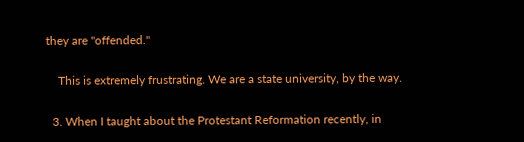they are "offended."

    This is extremely frustrating. We are a state university, by the way.

  3. When I taught about the Protestant Reformation recently, in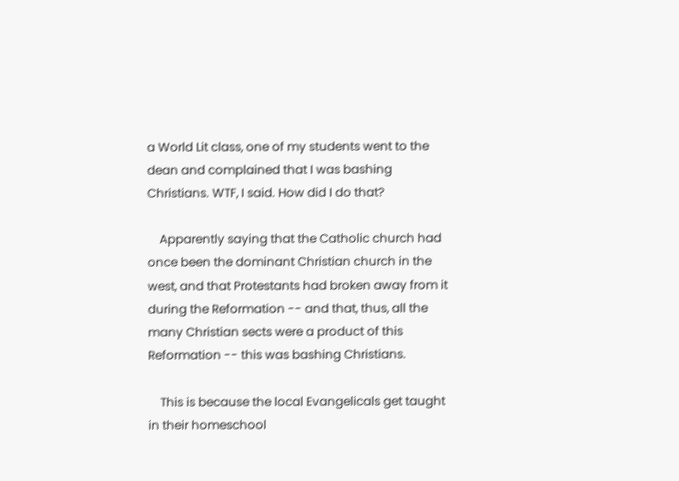a World Lit class, one of my students went to the dean and complained that I was bashing Christians. WTF, I said. How did I do that?

    Apparently saying that the Catholic church had once been the dominant Christian church in the west, and that Protestants had broken away from it during the Reformation -- and that, thus, all the many Christian sects were a product of this Reformation -- this was bashing Christians.

    This is because the local Evangelicals get taught in their homeschool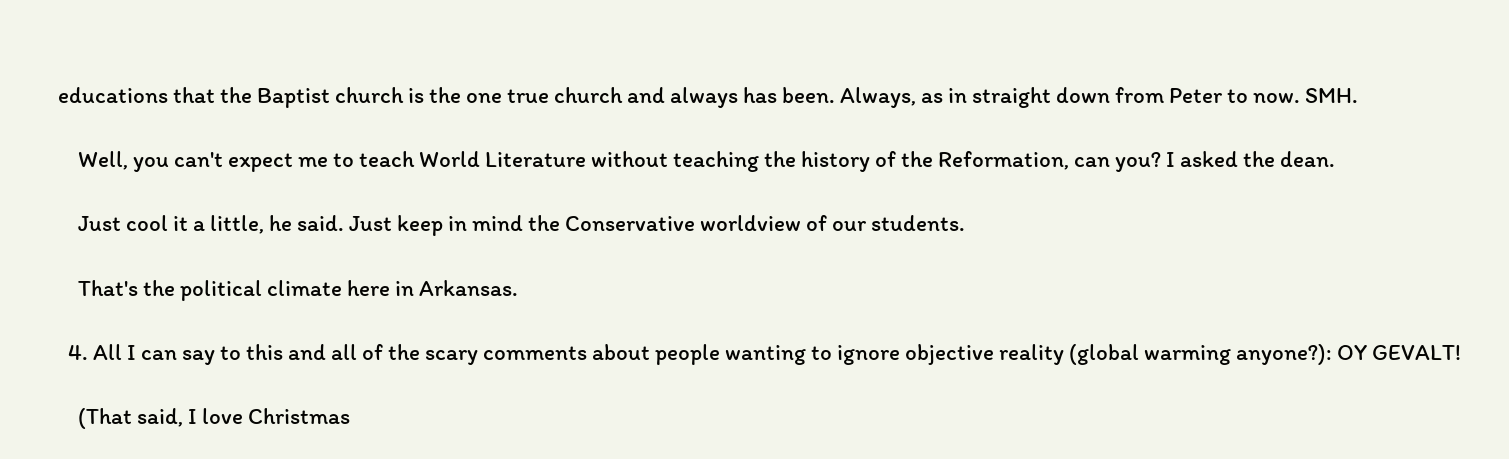educations that the Baptist church is the one true church and always has been. Always, as in straight down from Peter to now. SMH.

    Well, you can't expect me to teach World Literature without teaching the history of the Reformation, can you? I asked the dean.

    Just cool it a little, he said. Just keep in mind the Conservative worldview of our students.

    That's the political climate here in Arkansas.

  4. All I can say to this and all of the scary comments about people wanting to ignore objective reality (global warming anyone?): OY GEVALT!

    (That said, I love Christmas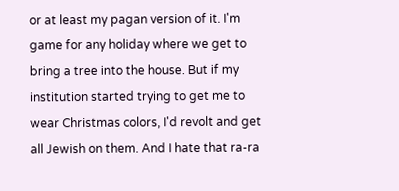or at least my pagan version of it. I'm game for any holiday where we get to bring a tree into the house. But if my institution started trying to get me to wear Christmas colors, I'd revolt and get all Jewish on them. And I hate that ra-ra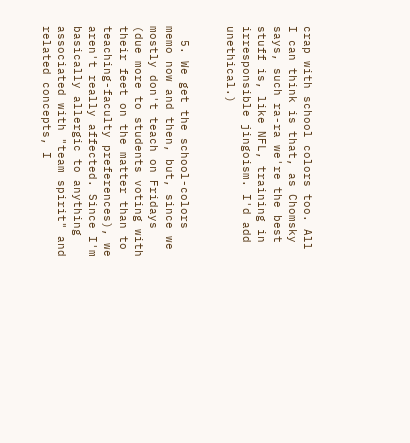crap with school colors too. All I can think is that, as Chomsky says, such ra-ra we're the best stuff is, like NFL, training in irresponsible jingoism. I'd add unethical.)


  5. We get the school-colors memo now and then, but, since we mostly don't teach on Fridays (due more to students voting with their feet on the matter than to teaching-faculty preferences), we aren't really affected. Since I'm basically allergic to anything associated with "team spirit" and related concepts, I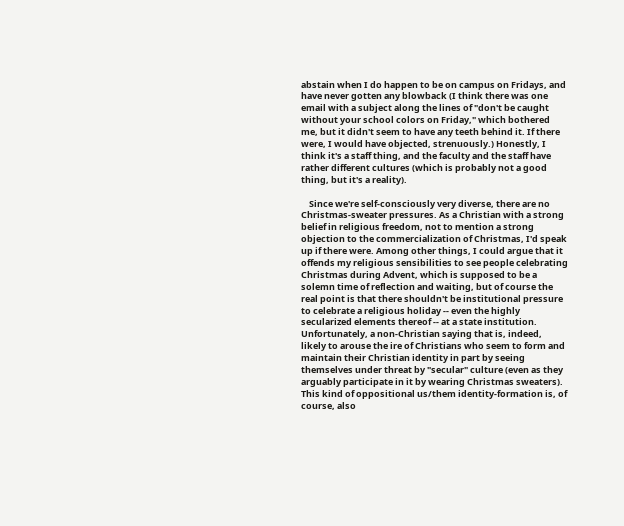abstain when I do happen to be on campus on Fridays, and have never gotten any blowback (I think there was one email with a subject along the lines of "don't be caught without your school colors on Friday," which bothered me, but it didn't seem to have any teeth behind it. If there were, I would have objected, strenuously.) Honestly, I think it's a staff thing, and the faculty and the staff have rather different cultures (which is probably not a good thing, but it's a reality).

    Since we're self-consciously very diverse, there are no Christmas-sweater pressures. As a Christian with a strong belief in religious freedom, not to mention a strong objection to the commercialization of Christmas, I'd speak up if there were. Among other things, I could argue that it offends my religious sensibilities to see people celebrating Christmas during Advent, which is supposed to be a solemn time of reflection and waiting, but of course the real point is that there shouldn't be institutional pressure to celebrate a religious holiday -- even the highly secularized elements thereof -- at a state institution. Unfortunately, a non-Christian saying that is, indeed, likely to arouse the ire of Christians who seem to form and maintain their Christian identity in part by seeing themselves under threat by "secular" culture (even as they arguably participate in it by wearing Christmas sweaters). This kind of oppositional us/them identity-formation is, of course, also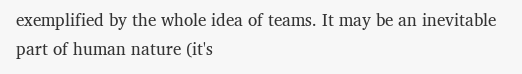exemplified by the whole idea of teams. It may be an inevitable part of human nature (it's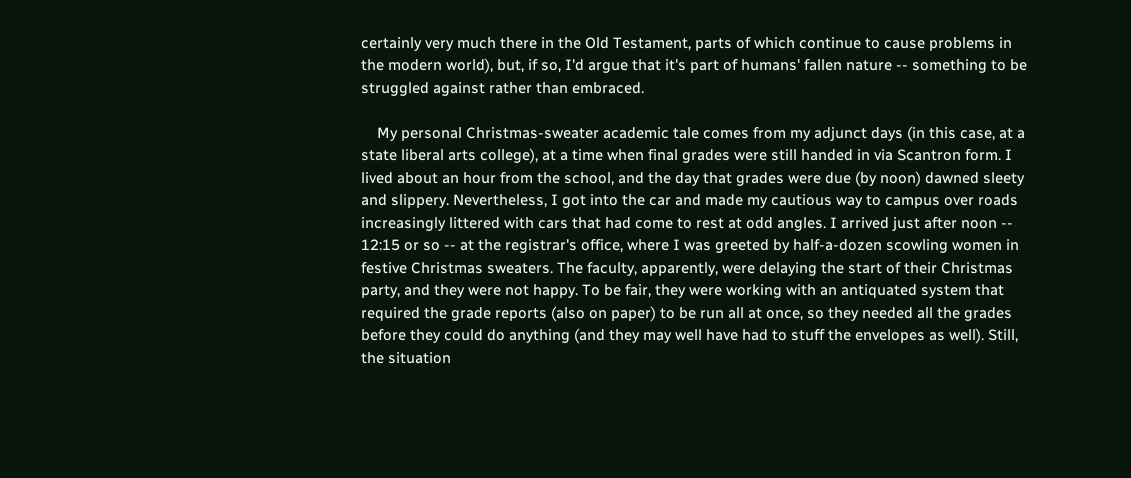certainly very much there in the Old Testament, parts of which continue to cause problems in the modern world), but, if so, I'd argue that it's part of humans' fallen nature -- something to be struggled against rather than embraced.

    My personal Christmas-sweater academic tale comes from my adjunct days (in this case, at a state liberal arts college), at a time when final grades were still handed in via Scantron form. I lived about an hour from the school, and the day that grades were due (by noon) dawned sleety and slippery. Nevertheless, I got into the car and made my cautious way to campus over roads increasingly littered with cars that had come to rest at odd angles. I arrived just after noon -- 12:15 or so -- at the registrar's office, where I was greeted by half-a-dozen scowling women in festive Christmas sweaters. The faculty, apparently, were delaying the start of their Christmas party, and they were not happy. To be fair, they were working with an antiquated system that required the grade reports (also on paper) to be run all at once, so they needed all the grades before they could do anything (and they may well have had to stuff the envelopes as well). Still, the situation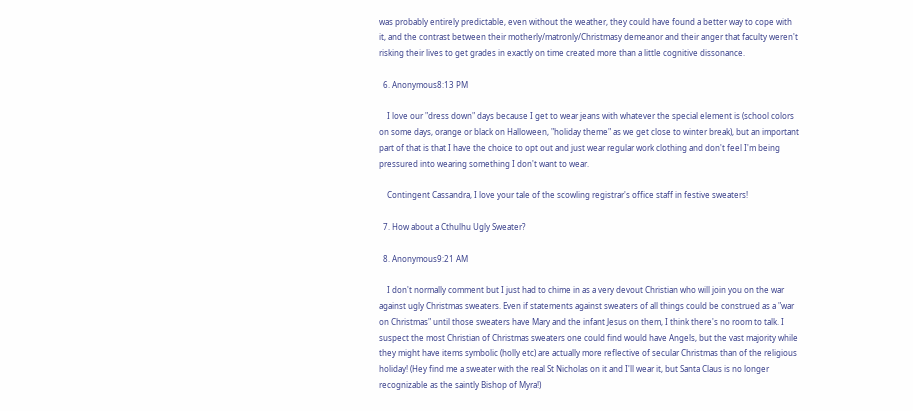was probably entirely predictable, even without the weather, they could have found a better way to cope with it, and the contrast between their motherly/matronly/Christmasy demeanor and their anger that faculty weren't risking their lives to get grades in exactly on time created more than a little cognitive dissonance.

  6. Anonymous8:13 PM

    I love our "dress down" days because I get to wear jeans with whatever the special element is (school colors on some days, orange or black on Halloween, "holiday theme" as we get close to winter break), but an important part of that is that I have the choice to opt out and just wear regular work clothing and don't feel I'm being pressured into wearing something I don't want to wear.

    Contingent Cassandra, I love your tale of the scowling registrar's office staff in festive sweaters!

  7. How about a Cthulhu Ugly Sweater?

  8. Anonymous9:21 AM

    I don't normally comment but I just had to chime in as a very devout Christian who will join you on the war against ugly Christmas sweaters. Even if statements against sweaters of all things could be construed as a "war on Christmas" until those sweaters have Mary and the infant Jesus on them, I think there's no room to talk. I suspect the most Christian of Christmas sweaters one could find would have Angels, but the vast majority while they might have items symbolic (holly etc) are actually more reflective of secular Christmas than of the religious holiday! (Hey find me a sweater with the real St Nicholas on it and I'll wear it, but Santa Claus is no longer recognizable as the saintly Bishop of Myra!)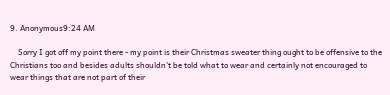9. Anonymous9:24 AM

    Sorry I got off my point there - my point is their Christmas sweater thing ought to be offensive to the Christians too and besides adults shouldn't be told what to wear and certainly not encouraged to wear things that are not part of their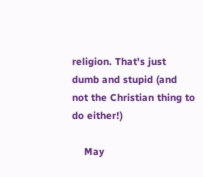religion. That's just dumb and stupid (and not the Christian thing to do either!)

    May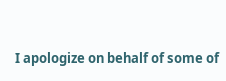I apologize on behalf of some of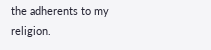the adherents to my religion.